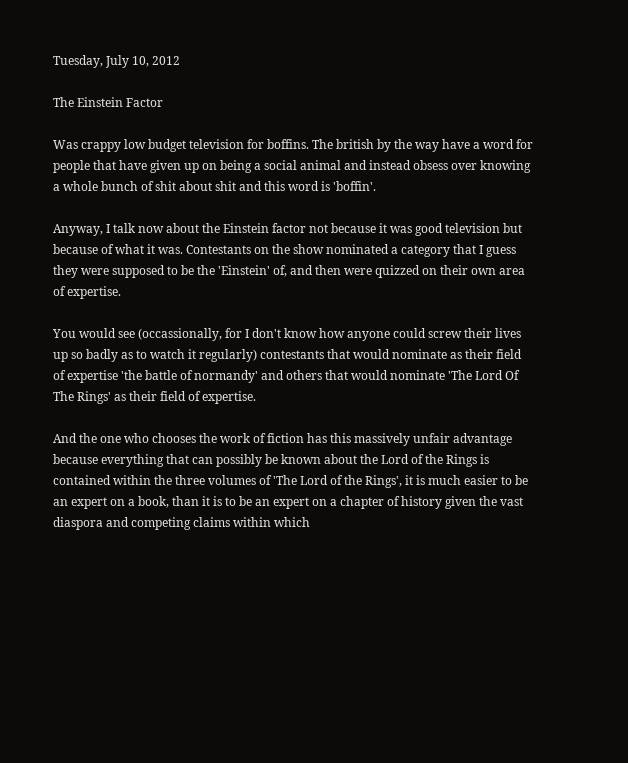Tuesday, July 10, 2012

The Einstein Factor

Was crappy low budget television for boffins. The british by the way have a word for people that have given up on being a social animal and instead obsess over knowing a whole bunch of shit about shit and this word is 'boffin'.

Anyway, I talk now about the Einstein factor not because it was good television but because of what it was. Contestants on the show nominated a category that I guess they were supposed to be the 'Einstein' of, and then were quizzed on their own area of expertise.

You would see (occassionally, for I don't know how anyone could screw their lives up so badly as to watch it regularly) contestants that would nominate as their field of expertise 'the battle of normandy' and others that would nominate 'The Lord Of The Rings' as their field of expertise.

And the one who chooses the work of fiction has this massively unfair advantage because everything that can possibly be known about the Lord of the Rings is contained within the three volumes of 'The Lord of the Rings', it is much easier to be an expert on a book, than it is to be an expert on a chapter of history given the vast diaspora and competing claims within which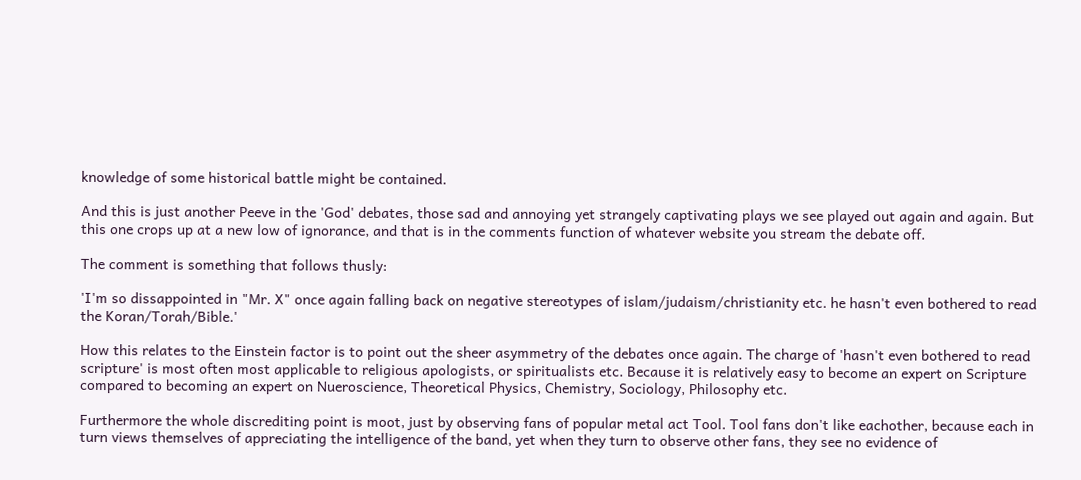knowledge of some historical battle might be contained.

And this is just another Peeve in the 'God' debates, those sad and annoying yet strangely captivating plays we see played out again and again. But this one crops up at a new low of ignorance, and that is in the comments function of whatever website you stream the debate off.

The comment is something that follows thusly:

'I'm so dissappointed in "Mr. X" once again falling back on negative stereotypes of islam/judaism/christianity etc. he hasn't even bothered to read the Koran/Torah/Bible.'

How this relates to the Einstein factor is to point out the sheer asymmetry of the debates once again. The charge of 'hasn't even bothered to read scripture' is most often most applicable to religious apologists, or spiritualists etc. Because it is relatively easy to become an expert on Scripture compared to becoming an expert on Nueroscience, Theoretical Physics, Chemistry, Sociology, Philosophy etc.

Furthermore the whole discrediting point is moot, just by observing fans of popular metal act Tool. Tool fans don't like eachother, because each in turn views themselves of appreciating the intelligence of the band, yet when they turn to observe other fans, they see no evidence of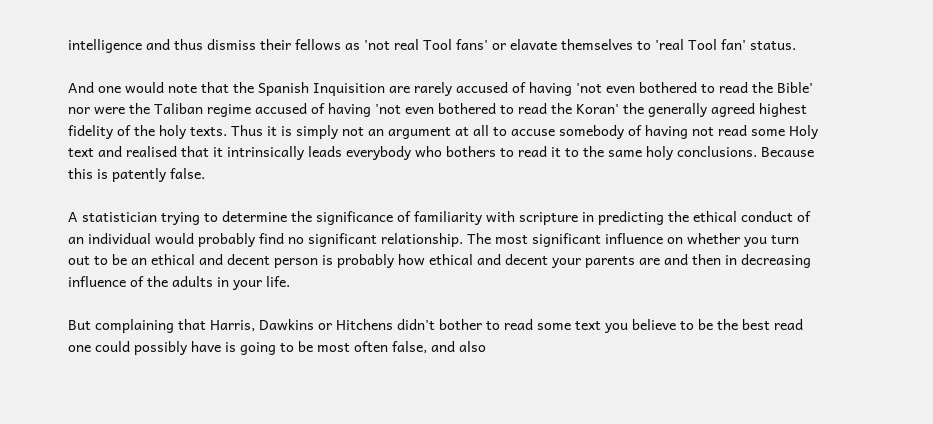intelligence and thus dismiss their fellows as 'not real Tool fans' or elavate themselves to 'real Tool fan' status.

And one would note that the Spanish Inquisition are rarely accused of having 'not even bothered to read the Bible' nor were the Taliban regime accused of having 'not even bothered to read the Koran' the generally agreed highest fidelity of the holy texts. Thus it is simply not an argument at all to accuse somebody of having not read some Holy text and realised that it intrinsically leads everybody who bothers to read it to the same holy conclusions. Because this is patently false.

A statistician trying to determine the significance of familiarity with scripture in predicting the ethical conduct of an individual would probably find no significant relationship. The most significant influence on whether you turn out to be an ethical and decent person is probably how ethical and decent your parents are and then in decreasing influence of the adults in your life.

But complaining that Harris, Dawkins or Hitchens didn't bother to read some text you believe to be the best read one could possibly have is going to be most often false, and also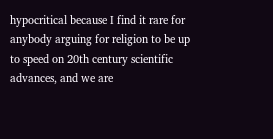hypocritical because I find it rare for anybody arguing for religion to be up to speed on 20th century scientific advances, and we are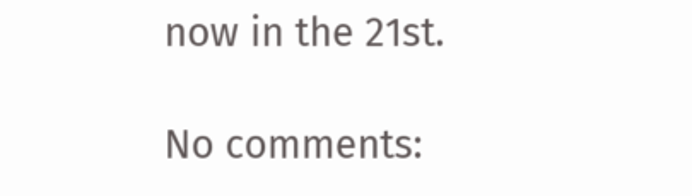now in the 21st.

No comments: